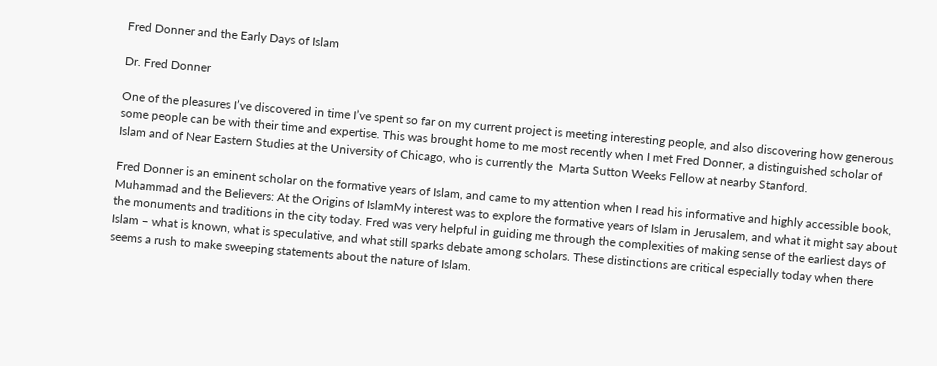Fred Donner and the Early Days of Islam

Dr. Fred Donner

One of the pleasures I’ve discovered in time I’ve spent so far on my current project is meeting interesting people, and also discovering how generous some people can be with their time and expertise. This was brought home to me most recently when I met Fred Donner, a distinguished scholar of Islam and of Near Eastern Studies at the University of Chicago, who is currently the  Marta Sutton Weeks Fellow at nearby Stanford.

Fred Donner is an eminent scholar on the formative years of Islam, and came to my attention when I read his informative and highly accessible book, Muhammad and the Believers: At the Origins of IslamMy interest was to explore the formative years of Islam in Jerusalem, and what it might say about the monuments and traditions in the city today. Fred was very helpful in guiding me through the complexities of making sense of the earliest days of Islam – what is known, what is speculative, and what still sparks debate among scholars. These distinctions are critical especially today when there seems a rush to make sweeping statements about the nature of Islam.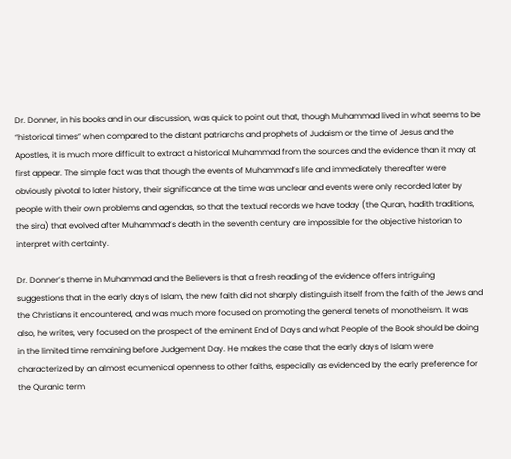Dr. Donner, in his books and in our discussion, was quick to point out that, though Muhammad lived in what seems to be “historical times” when compared to the distant patriarchs and prophets of Judaism or the time of Jesus and the Apostles, it is much more difficult to extract a historical Muhammad from the sources and the evidence than it may at first appear. The simple fact was that though the events of Muhammad’s life and immediately thereafter were obviously pivotal to later history, their significance at the time was unclear and events were only recorded later by people with their own problems and agendas, so that the textual records we have today (the Quran, hadith traditions, the sira) that evolved after Muhammad’s death in the seventh century are impossible for the objective historian to interpret with certainty.

Dr. Donner’s theme in Muhammad and the Believers is that a fresh reading of the evidence offers intriguing suggestions that in the early days of Islam, the new faith did not sharply distinguish itself from the faith of the Jews and the Christians it encountered, and was much more focused on promoting the general tenets of monotheism. It was also, he writes, very focused on the prospect of the eminent End of Days and what People of the Book should be doing in the limited time remaining before Judgement Day. He makes the case that the early days of Islam were characterized by an almost ecumenical openness to other faiths, especially as evidenced by the early preference for the Quranic term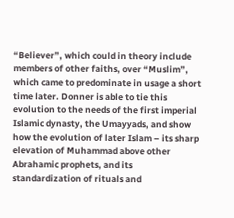“Believer”, which could in theory include members of other faiths, over “Muslim”, which came to predominate in usage a short time later. Donner is able to tie this evolution to the needs of the first imperial Islamic dynasty, the Umayyads, and show how the evolution of later Islam – its sharp elevation of Muhammad above other Abrahamic prophets, and its standardization of rituals and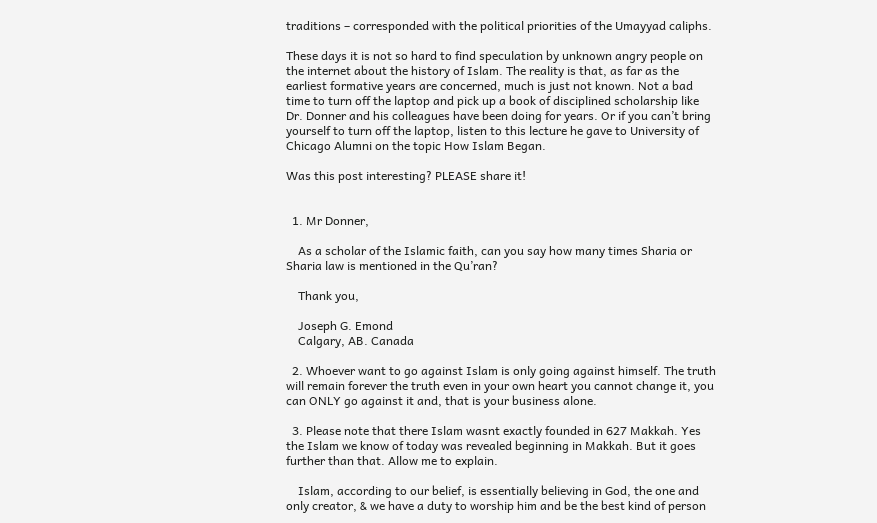traditions – corresponded with the political priorities of the Umayyad caliphs.

These days it is not so hard to find speculation by unknown angry people on the internet about the history of Islam. The reality is that, as far as the earliest formative years are concerned, much is just not known. Not a bad time to turn off the laptop and pick up a book of disciplined scholarship like Dr. Donner and his colleagues have been doing for years. Or if you can’t bring yourself to turn off the laptop, listen to this lecture he gave to University of Chicago Alumni on the topic How Islam Began.

Was this post interesting? PLEASE share it!


  1. Mr Donner,

    As a scholar of the Islamic faith, can you say how many times Sharia or Sharia law is mentioned in the Qu’ran?

    Thank you,

    Joseph G. Emond
    Calgary, AB. Canada

  2. Whoever want to go against Islam is only going against himself. The truth will remain forever the truth even in your own heart you cannot change it, you can ONLY go against it and, that is your business alone.

  3. Please note that there Islam wasnt exactly founded in 627 Makkah. Yes the Islam we know of today was revealed beginning in Makkah. But it goes further than that. Allow me to explain.

    Islam, according to our belief, is essentially believing in God, the one and only creator, & we have a duty to worship him and be the best kind of person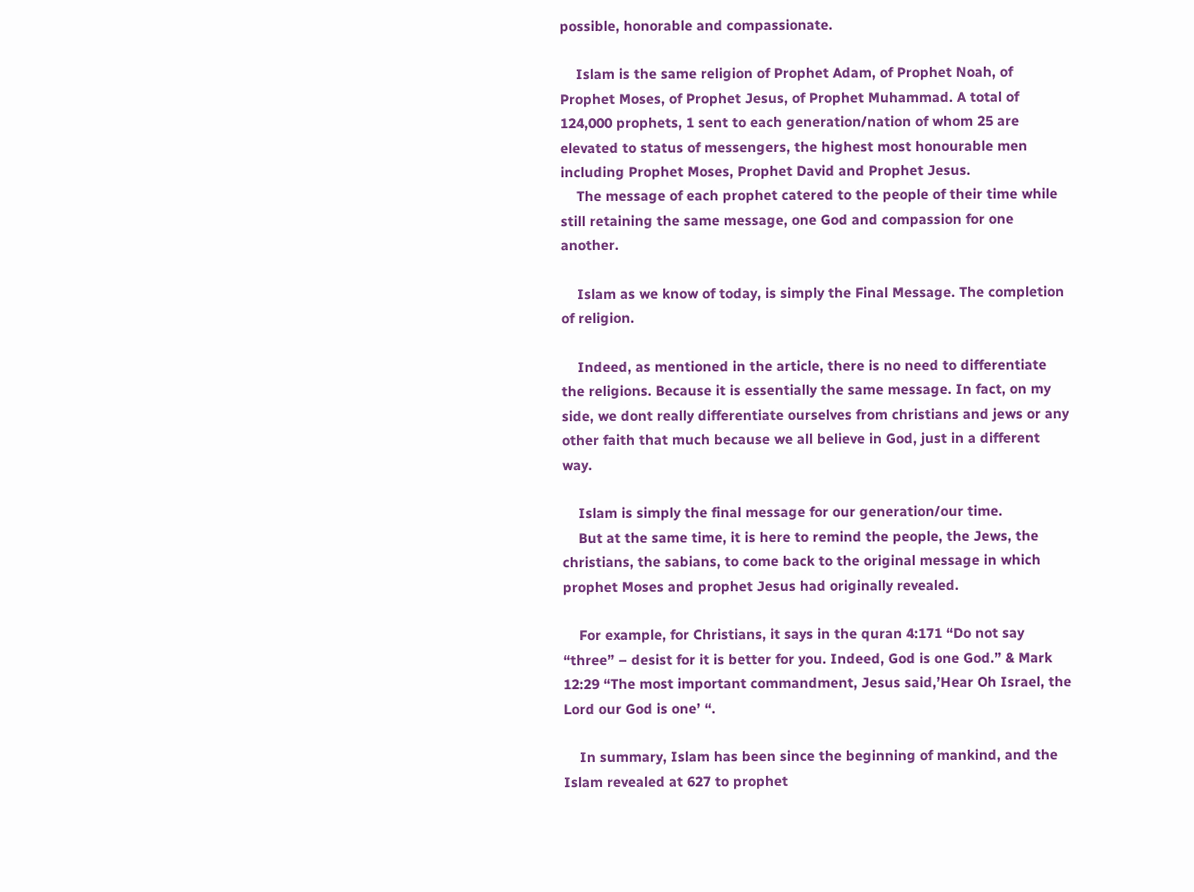possible, honorable and compassionate.

    Islam is the same religion of Prophet Adam, of Prophet Noah, of Prophet Moses, of Prophet Jesus, of Prophet Muhammad. A total of 124,000 prophets, 1 sent to each generation/nation of whom 25 are elevated to status of messengers, the highest most honourable men including Prophet Moses, Prophet David and Prophet Jesus.
    The message of each prophet catered to the people of their time while still retaining the same message, one God and compassion for one another.

    Islam as we know of today, is simply the Final Message. The completion of religion.

    Indeed, as mentioned in the article, there is no need to differentiate the religions. Because it is essentially the same message. In fact, on my side, we dont really differentiate ourselves from christians and jews or any other faith that much because we all believe in God, just in a different way.

    Islam is simply the final message for our generation/our time.
    But at the same time, it is here to remind the people, the Jews, the christians, the sabians, to come back to the original message in which prophet Moses and prophet Jesus had originally revealed.

    For example, for Christians, it says in the quran 4:171 “Do not say “three” – desist for it is better for you. Indeed, God is one God.” & Mark 12:29 “The most important commandment, Jesus said,’Hear Oh Israel, the Lord our God is one’ “.

    In summary, Islam has been since the beginning of mankind, and the Islam revealed at 627 to prophet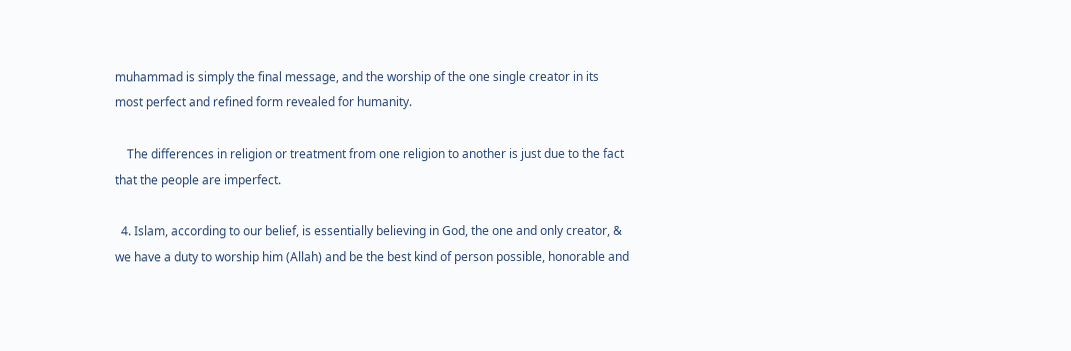muhammad is simply the final message, and the worship of the one single creator in its most perfect and refined form revealed for humanity.

    The differences in religion or treatment from one religion to another is just due to the fact that the people are imperfect.

  4. Islam, according to our belief, is essentially believing in God, the one and only creator, & we have a duty to worship him (Allah) and be the best kind of person possible, honorable and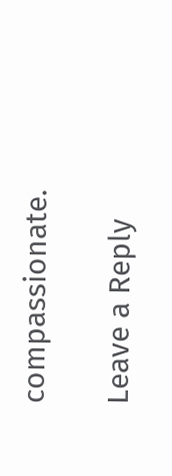compassionate.

Leave a Reply